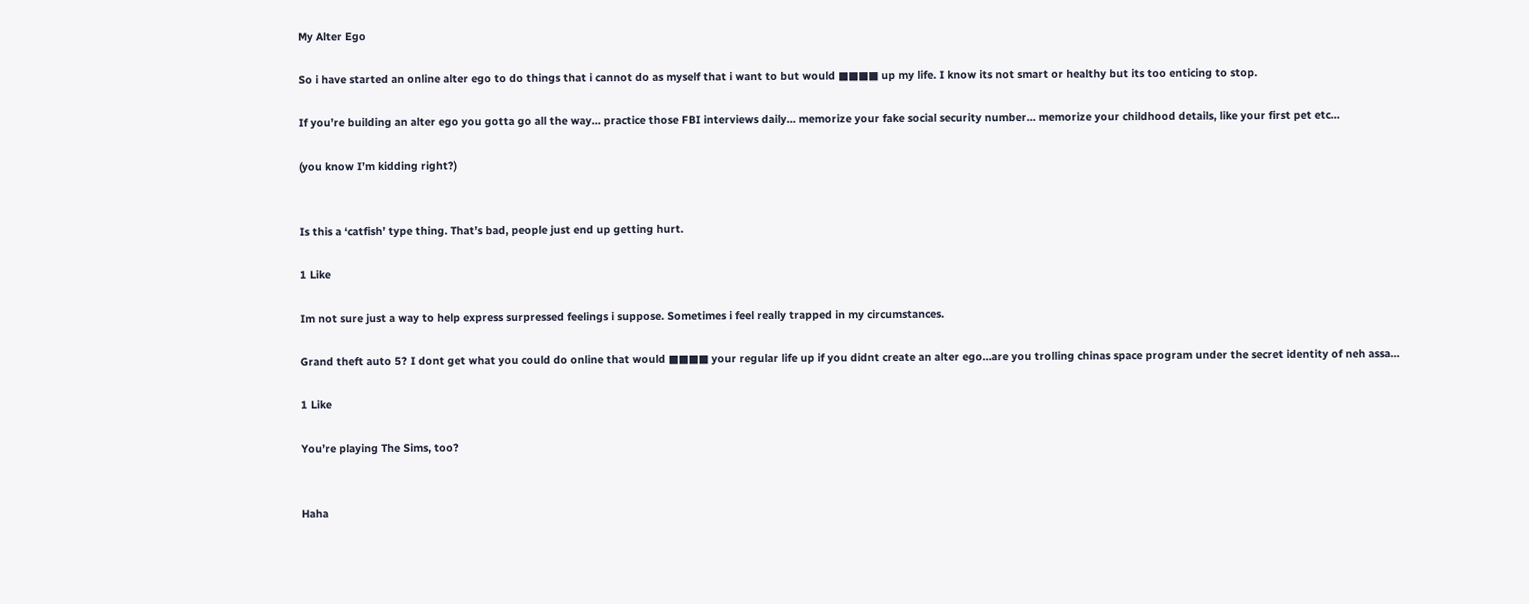My Alter Ego

So i have started an online alter ego to do things that i cannot do as myself that i want to but would ■■■■ up my life. I know its not smart or healthy but its too enticing to stop.

If you’re building an alter ego you gotta go all the way… practice those FBI interviews daily… memorize your fake social security number… memorize your childhood details, like your first pet etc…

(you know I’m kidding right?)


Is this a ‘catfish’ type thing. That’s bad, people just end up getting hurt.

1 Like

Im not sure just a way to help express surpressed feelings i suppose. Sometimes i feel really trapped in my circumstances.

Grand theft auto 5? I dont get what you could do online that would ■■■■ your regular life up if you didnt create an alter ego…are you trolling chinas space program under the secret identity of neh assa…

1 Like

You’re playing The Sims, too?


Haha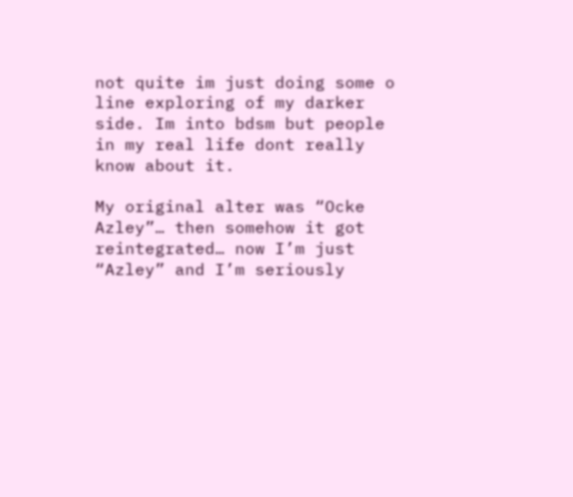not quite im just doing some o line exploring of my darker side. Im into bdsm but people in my real life dont really know about it.

My original alter was “Ocke Azley”… then somehow it got reintegrated… now I’m just “Azley” and I’m seriously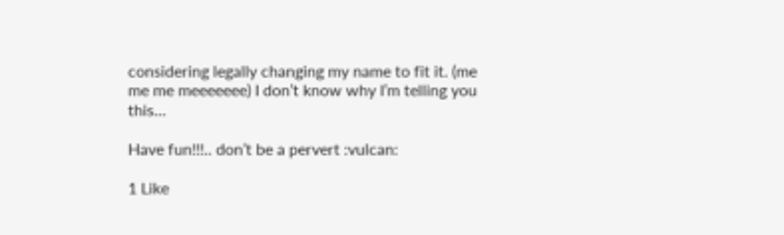considering legally changing my name to fit it. (me me me meeeeeee) I don’t know why I’m telling you this…

Have fun!!!.. don’t be a pervert :vulcan:

1 Like